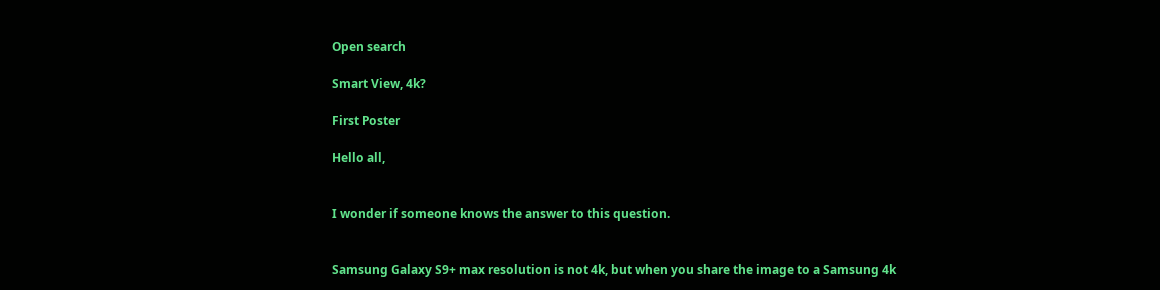Open search

Smart View, 4k?

First Poster

Hello all,


I wonder if someone knows the answer to this question.


Samsung Galaxy S9+ max resolution is not 4k, but when you share the image to a Samsung 4k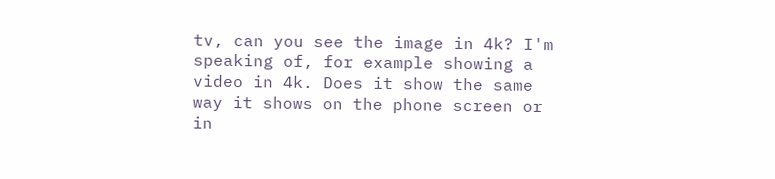tv, can you see the image in 4k? I'm speaking of, for example showing a video in 4k. Does it show the same way it shows on the phone screen or in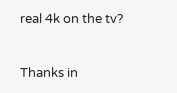real 4k on the tv?


Thanks in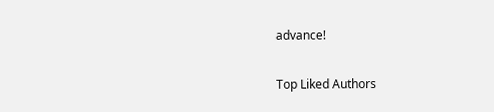advance!

Top Liked Authors